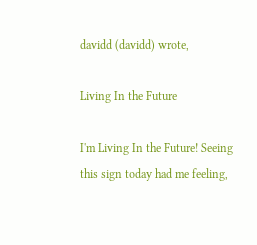davidd (davidd) wrote,

Living In the Future

I'm Living In the Future! Seeing this sign today had me feeling,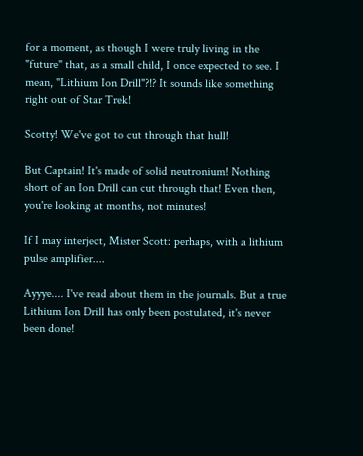for a moment, as though I were truly living in the "future" that, as a small child, I once expected to see. I mean, "Lithium Ion Drill"?!? It sounds like something right out of Star Trek!

Scotty! We've got to cut through that hull!

But Captain! It's made of solid neutronium! Nothing short of an Ion Drill can cut through that! Even then, you're looking at months, not minutes!

If I may interject, Mister Scott: perhaps, with a lithium pulse amplifier....

Ayyye.... I've read about them in the journals. But a true Lithium Ion Drill has only been postulated, it's never been done!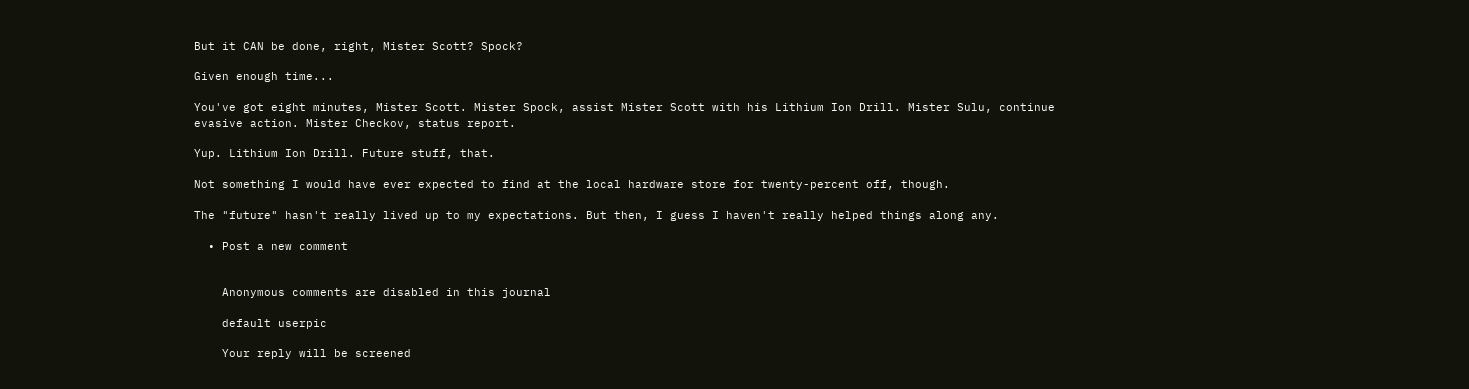But it CAN be done, right, Mister Scott? Spock?

Given enough time...

You've got eight minutes, Mister Scott. Mister Spock, assist Mister Scott with his Lithium Ion Drill. Mister Sulu, continue evasive action. Mister Checkov, status report.

Yup. Lithium Ion Drill. Future stuff, that.

Not something I would have ever expected to find at the local hardware store for twenty-percent off, though.

The "future" hasn't really lived up to my expectations. But then, I guess I haven't really helped things along any.

  • Post a new comment


    Anonymous comments are disabled in this journal

    default userpic

    Your reply will be screened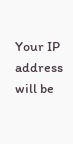Your IP address will be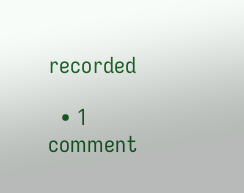recorded

  • 1 comment